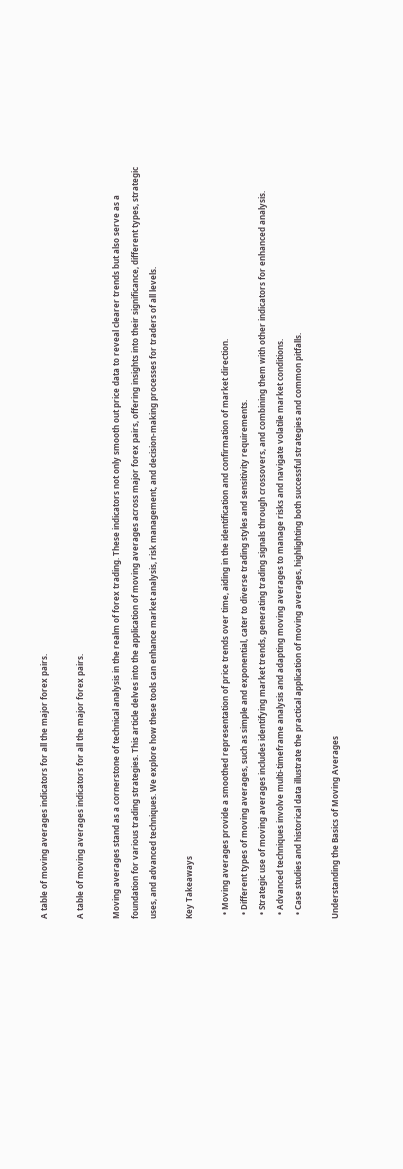A table of moving averages indicators for all the major forex pairs.

A table of moving averages indicators for all the major forex pairs.

Moving averages stand as a cornerstone of technical analysis in the realm of forex trading. These indicators not only smooth out price data to reveal clearer trends but also serve as a foundation for various trading strategies. This article delves into the application of moving averages across major forex pairs, offering insights into their significance, different types, strategic uses, and advanced techniques. We explore how these tools can enhance market analysis, risk management, and decision-making processes for traders of all levels.

Key Takeaways

  • Moving averages provide a smoothed representation of price trends over time, aiding in the identification and confirmation of market direction.
  • Different types of moving averages, such as simple and exponential, cater to diverse trading styles and sensitivity requirements.
  • Strategic use of moving averages includes identifying market trends, generating trading signals through crossovers, and combining them with other indicators for enhanced analysis.
  • Advanced techniques involve multi-timeframe analysis and adapting moving averages to manage risks and navigate volatile market conditions.
  • Case studies and historical data illustrate the practical application of moving averages, highlighting both successful strategies and common pitfalls.

Understanding the Basics of Moving Averages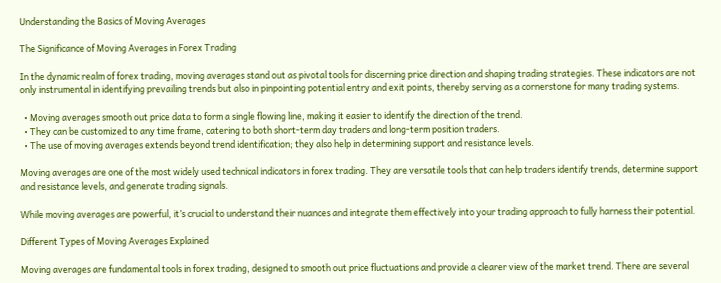Understanding the Basics of Moving Averages

The Significance of Moving Averages in Forex Trading

In the dynamic realm of forex trading, moving averages stand out as pivotal tools for discerning price direction and shaping trading strategies. These indicators are not only instrumental in identifying prevailing trends but also in pinpointing potential entry and exit points, thereby serving as a cornerstone for many trading systems.

  • Moving averages smooth out price data to form a single flowing line, making it easier to identify the direction of the trend.
  • They can be customized to any time frame, catering to both short-term day traders and long-term position traders.
  • The use of moving averages extends beyond trend identification; they also help in determining support and resistance levels.

Moving averages are one of the most widely used technical indicators in forex trading. They are versatile tools that can help traders identify trends, determine support and resistance levels, and generate trading signals.

While moving averages are powerful, it’s crucial to understand their nuances and integrate them effectively into your trading approach to fully harness their potential.

Different Types of Moving Averages Explained

Moving averages are fundamental tools in forex trading, designed to smooth out price fluctuations and provide a clearer view of the market trend. There are several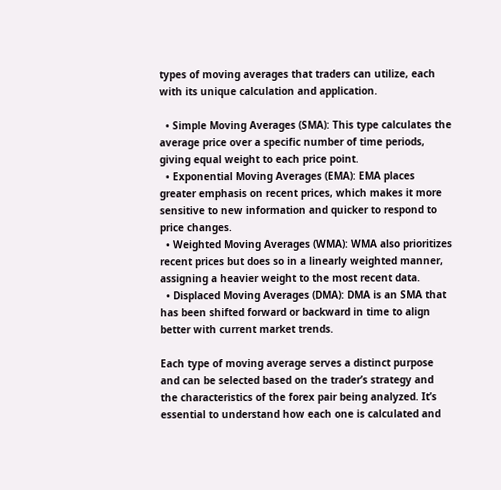types of moving averages that traders can utilize, each with its unique calculation and application.

  • Simple Moving Averages (SMA): This type calculates the average price over a specific number of time periods, giving equal weight to each price point.
  • Exponential Moving Averages (EMA): EMA places greater emphasis on recent prices, which makes it more sensitive to new information and quicker to respond to price changes.
  • Weighted Moving Averages (WMA): WMA also prioritizes recent prices but does so in a linearly weighted manner, assigning a heavier weight to the most recent data.
  • Displaced Moving Averages (DMA): DMA is an SMA that has been shifted forward or backward in time to align better with current market trends.

Each type of moving average serves a distinct purpose and can be selected based on the trader’s strategy and the characteristics of the forex pair being analyzed. It’s essential to understand how each one is calculated and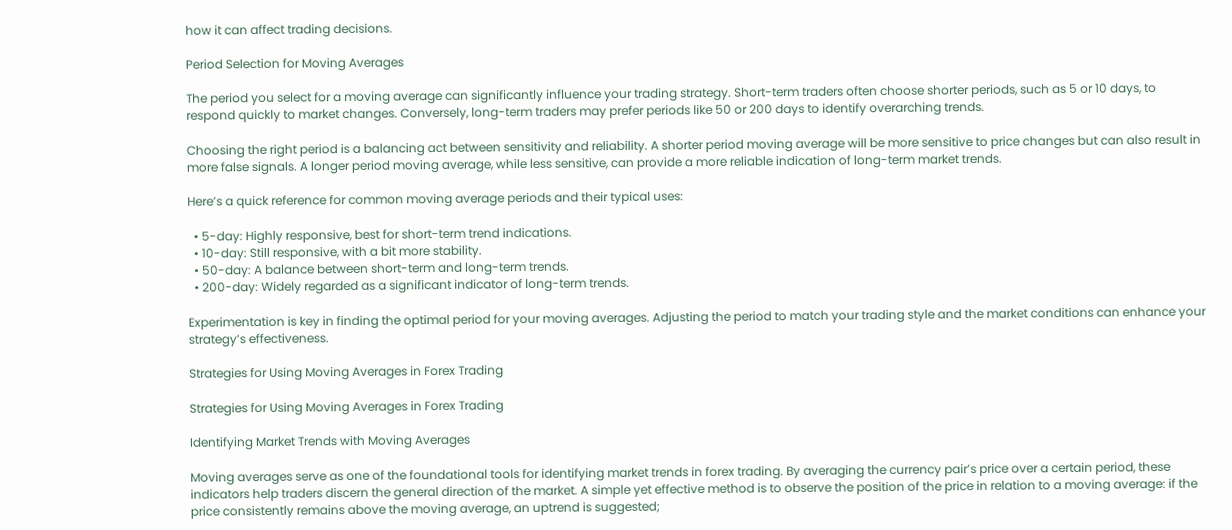how it can affect trading decisions.

Period Selection for Moving Averages

The period you select for a moving average can significantly influence your trading strategy. Short-term traders often choose shorter periods, such as 5 or 10 days, to respond quickly to market changes. Conversely, long-term traders may prefer periods like 50 or 200 days to identify overarching trends.

Choosing the right period is a balancing act between sensitivity and reliability. A shorter period moving average will be more sensitive to price changes but can also result in more false signals. A longer period moving average, while less sensitive, can provide a more reliable indication of long-term market trends.

Here’s a quick reference for common moving average periods and their typical uses:

  • 5-day: Highly responsive, best for short-term trend indications.
  • 10-day: Still responsive, with a bit more stability.
  • 50-day: A balance between short-term and long-term trends.
  • 200-day: Widely regarded as a significant indicator of long-term trends.

Experimentation is key in finding the optimal period for your moving averages. Adjusting the period to match your trading style and the market conditions can enhance your strategy’s effectiveness.

Strategies for Using Moving Averages in Forex Trading

Strategies for Using Moving Averages in Forex Trading

Identifying Market Trends with Moving Averages

Moving averages serve as one of the foundational tools for identifying market trends in forex trading. By averaging the currency pair’s price over a certain period, these indicators help traders discern the general direction of the market. A simple yet effective method is to observe the position of the price in relation to a moving average: if the price consistently remains above the moving average, an uptrend is suggested;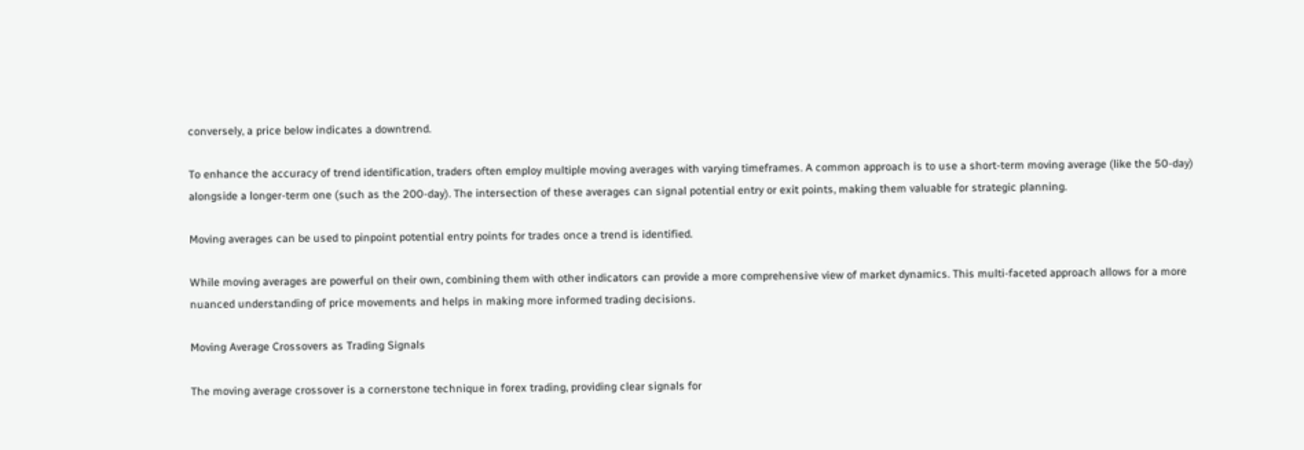conversely, a price below indicates a downtrend.

To enhance the accuracy of trend identification, traders often employ multiple moving averages with varying timeframes. A common approach is to use a short-term moving average (like the 50-day) alongside a longer-term one (such as the 200-day). The intersection of these averages can signal potential entry or exit points, making them valuable for strategic planning.

Moving averages can be used to pinpoint potential entry points for trades once a trend is identified.

While moving averages are powerful on their own, combining them with other indicators can provide a more comprehensive view of market dynamics. This multi-faceted approach allows for a more nuanced understanding of price movements and helps in making more informed trading decisions.

Moving Average Crossovers as Trading Signals

The moving average crossover is a cornerstone technique in forex trading, providing clear signals for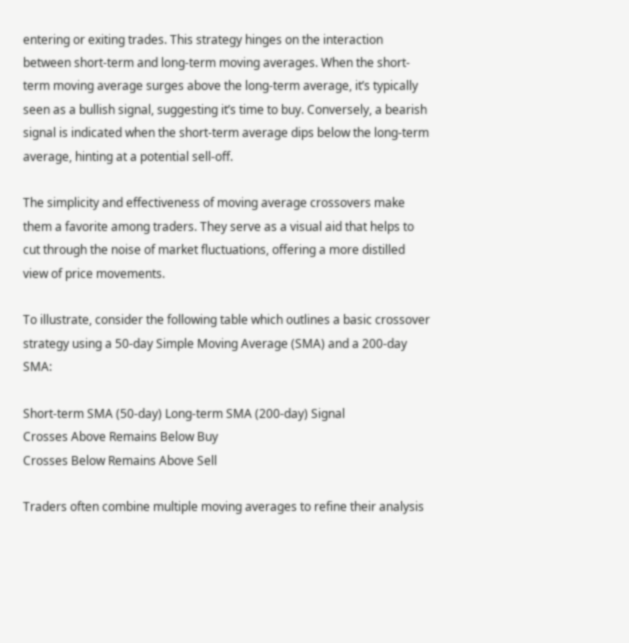entering or exiting trades. This strategy hinges on the interaction between short-term and long-term moving averages. When the short-term moving average surges above the long-term average, it’s typically seen as a bullish signal, suggesting it’s time to buy. Conversely, a bearish signal is indicated when the short-term average dips below the long-term average, hinting at a potential sell-off.

The simplicity and effectiveness of moving average crossovers make them a favorite among traders. They serve as a visual aid that helps to cut through the noise of market fluctuations, offering a more distilled view of price movements.

To illustrate, consider the following table which outlines a basic crossover strategy using a 50-day Simple Moving Average (SMA) and a 200-day SMA:

Short-term SMA (50-day) Long-term SMA (200-day) Signal
Crosses Above Remains Below Buy
Crosses Below Remains Above Sell

Traders often combine multiple moving averages to refine their analysis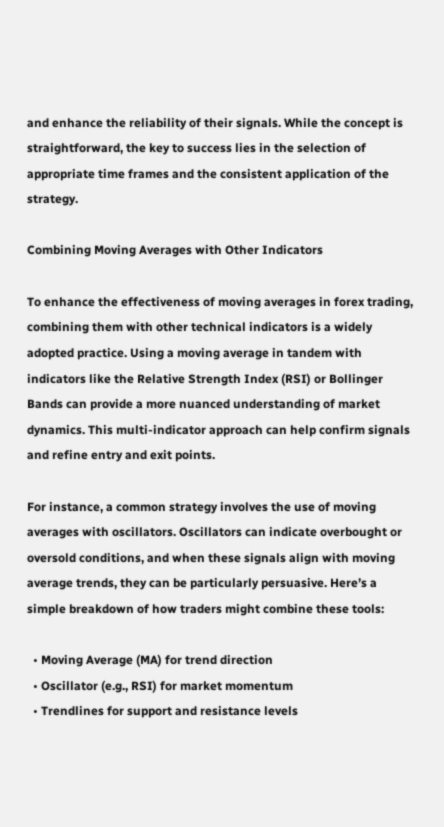and enhance the reliability of their signals. While the concept is straightforward, the key to success lies in the selection of appropriate time frames and the consistent application of the strategy.

Combining Moving Averages with Other Indicators

To enhance the effectiveness of moving averages in forex trading, combining them with other technical indicators is a widely adopted practice. Using a moving average in tandem with indicators like the Relative Strength Index (RSI) or Bollinger Bands can provide a more nuanced understanding of market dynamics. This multi-indicator approach can help confirm signals and refine entry and exit points.

For instance, a common strategy involves the use of moving averages with oscillators. Oscillators can indicate overbought or oversold conditions, and when these signals align with moving average trends, they can be particularly persuasive. Here’s a simple breakdown of how traders might combine these tools:

  • Moving Average (MA) for trend direction
  • Oscillator (e.g., RSI) for market momentum
  • Trendlines for support and resistance levels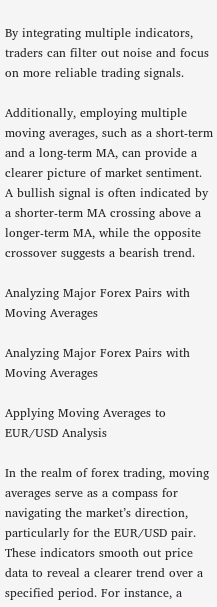By integrating multiple indicators, traders can filter out noise and focus on more reliable trading signals.

Additionally, employing multiple moving averages, such as a short-term and a long-term MA, can provide a clearer picture of market sentiment. A bullish signal is often indicated by a shorter-term MA crossing above a longer-term MA, while the opposite crossover suggests a bearish trend.

Analyzing Major Forex Pairs with Moving Averages

Analyzing Major Forex Pairs with Moving Averages

Applying Moving Averages to EUR/USD Analysis

In the realm of forex trading, moving averages serve as a compass for navigating the market’s direction, particularly for the EUR/USD pair. These indicators smooth out price data to reveal a clearer trend over a specified period. For instance, a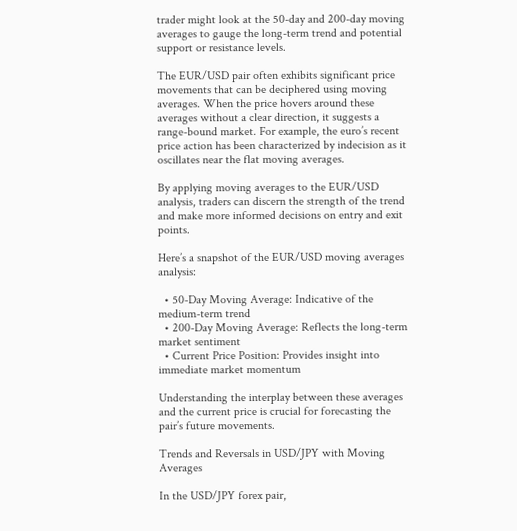trader might look at the 50-day and 200-day moving averages to gauge the long-term trend and potential support or resistance levels.

The EUR/USD pair often exhibits significant price movements that can be deciphered using moving averages. When the price hovers around these averages without a clear direction, it suggests a range-bound market. For example, the euro’s recent price action has been characterized by indecision as it oscillates near the flat moving averages.

By applying moving averages to the EUR/USD analysis, traders can discern the strength of the trend and make more informed decisions on entry and exit points.

Here’s a snapshot of the EUR/USD moving averages analysis:

  • 50-Day Moving Average: Indicative of the medium-term trend
  • 200-Day Moving Average: Reflects the long-term market sentiment
  • Current Price Position: Provides insight into immediate market momentum

Understanding the interplay between these averages and the current price is crucial for forecasting the pair’s future movements.

Trends and Reversals in USD/JPY with Moving Averages

In the USD/JPY forex pair,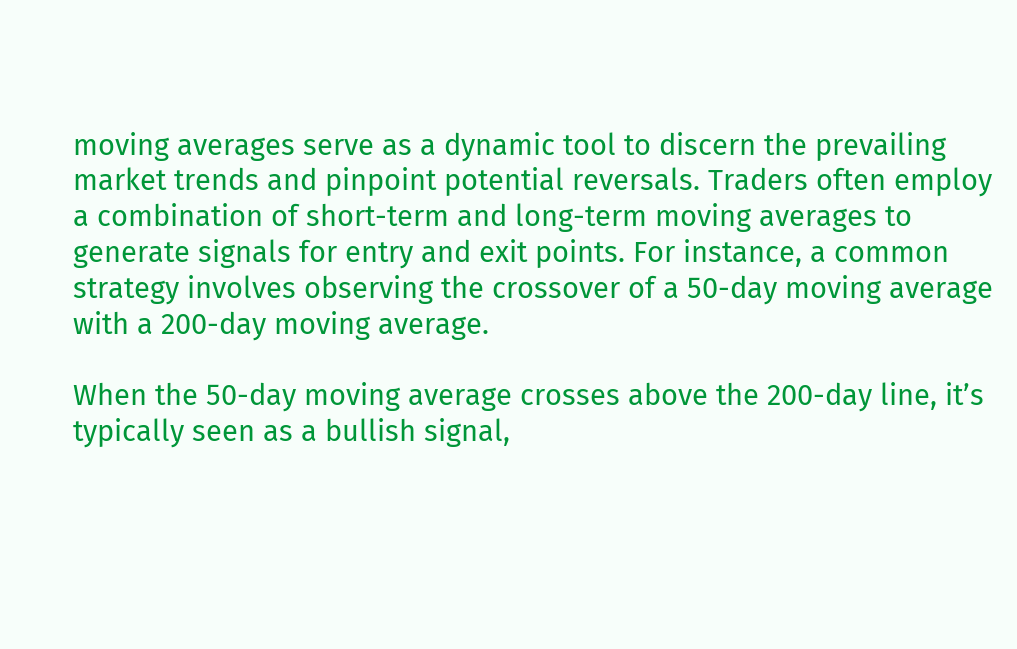moving averages serve as a dynamic tool to discern the prevailing market trends and pinpoint potential reversals. Traders often employ a combination of short-term and long-term moving averages to generate signals for entry and exit points. For instance, a common strategy involves observing the crossover of a 50-day moving average with a 200-day moving average.

When the 50-day moving average crosses above the 200-day line, it’s typically seen as a bullish signal,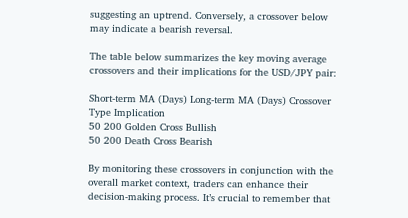suggesting an uptrend. Conversely, a crossover below may indicate a bearish reversal.

The table below summarizes the key moving average crossovers and their implications for the USD/JPY pair:

Short-term MA (Days) Long-term MA (Days) Crossover Type Implication
50 200 Golden Cross Bullish
50 200 Death Cross Bearish

By monitoring these crossovers in conjunction with the overall market context, traders can enhance their decision-making process. It’s crucial to remember that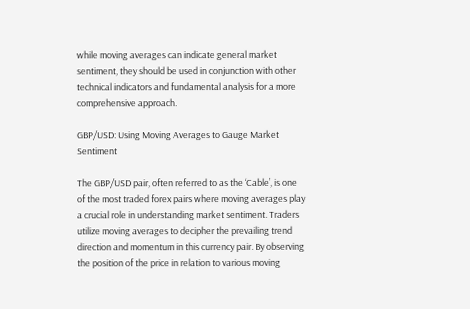while moving averages can indicate general market sentiment, they should be used in conjunction with other technical indicators and fundamental analysis for a more comprehensive approach.

GBP/USD: Using Moving Averages to Gauge Market Sentiment

The GBP/USD pair, often referred to as the ‘Cable’, is one of the most traded forex pairs where moving averages play a crucial role in understanding market sentiment. Traders utilize moving averages to decipher the prevailing trend direction and momentum in this currency pair. By observing the position of the price in relation to various moving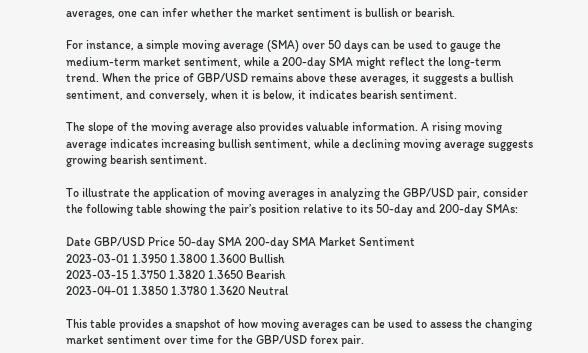averages, one can infer whether the market sentiment is bullish or bearish.

For instance, a simple moving average (SMA) over 50 days can be used to gauge the medium-term market sentiment, while a 200-day SMA might reflect the long-term trend. When the price of GBP/USD remains above these averages, it suggests a bullish sentiment, and conversely, when it is below, it indicates bearish sentiment.

The slope of the moving average also provides valuable information. A rising moving average indicates increasing bullish sentiment, while a declining moving average suggests growing bearish sentiment.

To illustrate the application of moving averages in analyzing the GBP/USD pair, consider the following table showing the pair’s position relative to its 50-day and 200-day SMAs:

Date GBP/USD Price 50-day SMA 200-day SMA Market Sentiment
2023-03-01 1.3950 1.3800 1.3600 Bullish
2023-03-15 1.3750 1.3820 1.3650 Bearish
2023-04-01 1.3850 1.3780 1.3620 Neutral

This table provides a snapshot of how moving averages can be used to assess the changing market sentiment over time for the GBP/USD forex pair.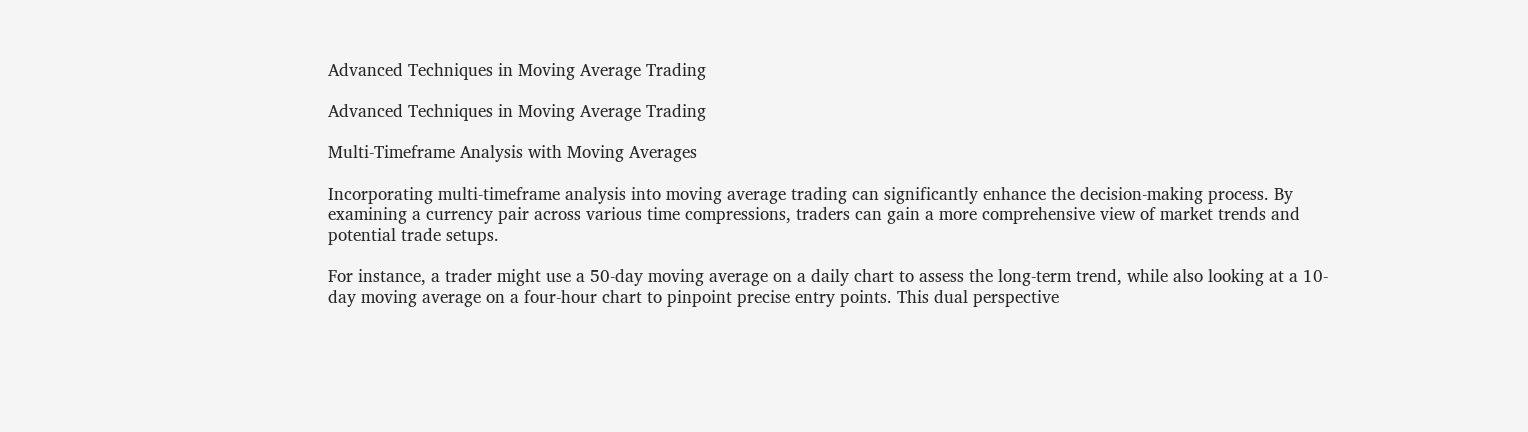Advanced Techniques in Moving Average Trading

Advanced Techniques in Moving Average Trading

Multi-Timeframe Analysis with Moving Averages

Incorporating multi-timeframe analysis into moving average trading can significantly enhance the decision-making process. By examining a currency pair across various time compressions, traders can gain a more comprehensive view of market trends and potential trade setups.

For instance, a trader might use a 50-day moving average on a daily chart to assess the long-term trend, while also looking at a 10-day moving average on a four-hour chart to pinpoint precise entry points. This dual perspective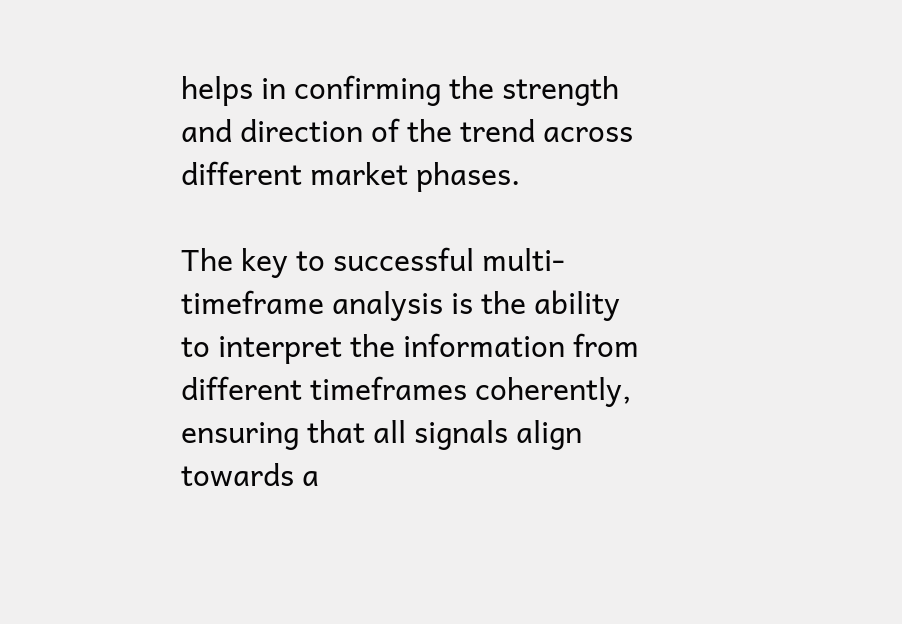helps in confirming the strength and direction of the trend across different market phases.

The key to successful multi-timeframe analysis is the ability to interpret the information from different timeframes coherently, ensuring that all signals align towards a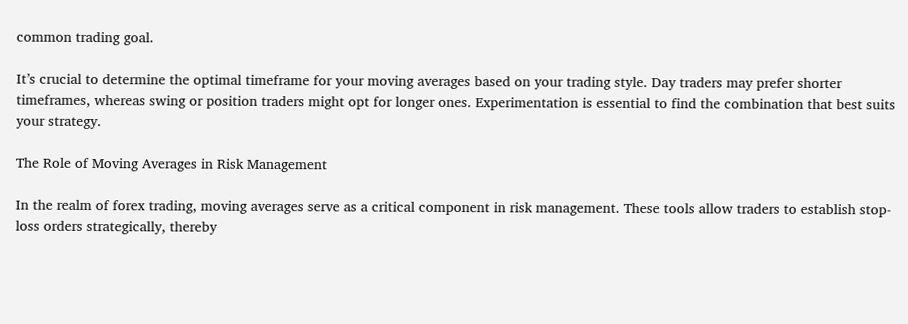common trading goal.

It’s crucial to determine the optimal timeframe for your moving averages based on your trading style. Day traders may prefer shorter timeframes, whereas swing or position traders might opt for longer ones. Experimentation is essential to find the combination that best suits your strategy.

The Role of Moving Averages in Risk Management

In the realm of forex trading, moving averages serve as a critical component in risk management. These tools allow traders to establish stop-loss orders strategically, thereby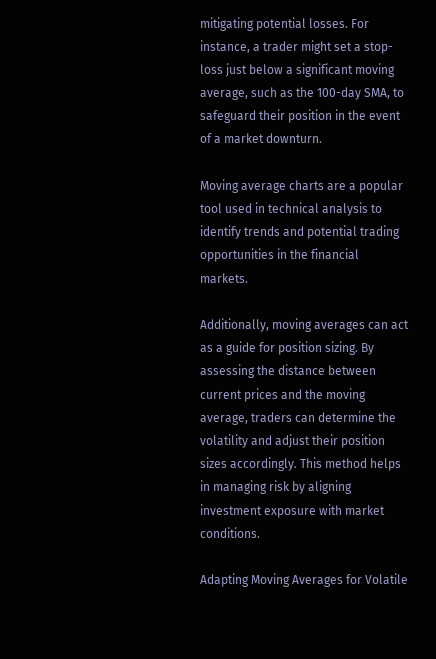mitigating potential losses. For instance, a trader might set a stop-loss just below a significant moving average, such as the 100-day SMA, to safeguard their position in the event of a market downturn.

Moving average charts are a popular tool used in technical analysis to identify trends and potential trading opportunities in the financial markets.

Additionally, moving averages can act as a guide for position sizing. By assessing the distance between current prices and the moving average, traders can determine the volatility and adjust their position sizes accordingly. This method helps in managing risk by aligning investment exposure with market conditions.

Adapting Moving Averages for Volatile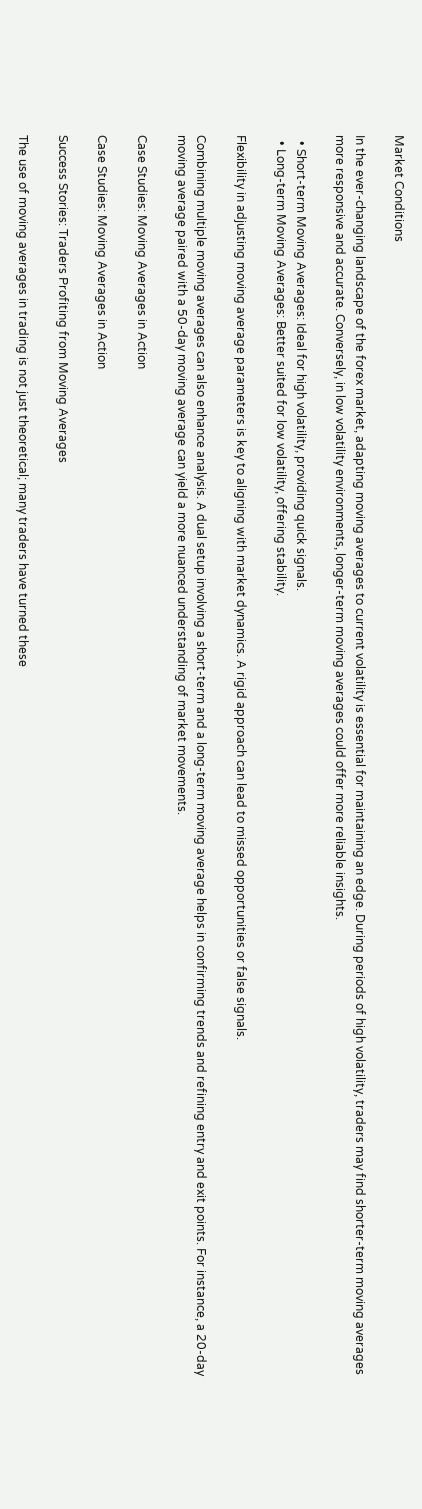Market Conditions

In the ever-changing landscape of the forex market, adapting moving averages to current volatility is essential for maintaining an edge. During periods of high volatility, traders may find shorter-term moving averages more responsive and accurate. Conversely, in low volatility environments, longer-term moving averages could offer more reliable insights.

  • Short-term Moving Averages: Ideal for high volatility, providing quick signals.
  • Long-term Moving Averages: Better suited for low volatility, offering stability.

Flexibility in adjusting moving average parameters is key to aligning with market dynamics. A rigid approach can lead to missed opportunities or false signals.

Combining multiple moving averages can also enhance analysis. A dual setup involving a short-term and a long-term moving average helps in confirming trends and refining entry and exit points. For instance, a 20-day moving average paired with a 50-day moving average can yield a more nuanced understanding of market movements.

Case Studies: Moving Averages in Action

Case Studies: Moving Averages in Action

Success Stories: Traders Profiting from Moving Averages

The use of moving averages in trading is not just theoretical; many traders have turned these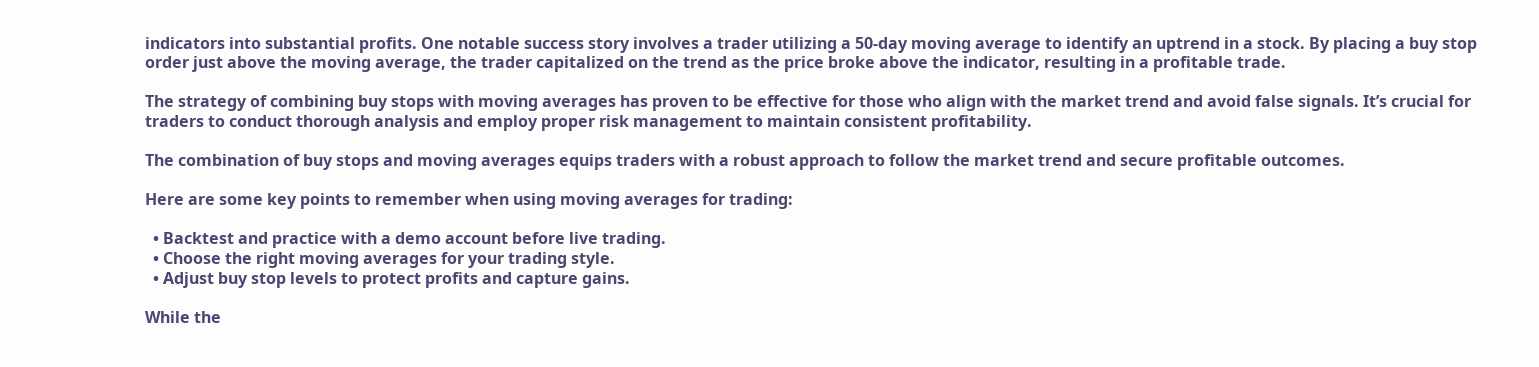indicators into substantial profits. One notable success story involves a trader utilizing a 50-day moving average to identify an uptrend in a stock. By placing a buy stop order just above the moving average, the trader capitalized on the trend as the price broke above the indicator, resulting in a profitable trade.

The strategy of combining buy stops with moving averages has proven to be effective for those who align with the market trend and avoid false signals. It’s crucial for traders to conduct thorough analysis and employ proper risk management to maintain consistent profitability.

The combination of buy stops and moving averages equips traders with a robust approach to follow the market trend and secure profitable outcomes.

Here are some key points to remember when using moving averages for trading:

  • Backtest and practice with a demo account before live trading.
  • Choose the right moving averages for your trading style.
  • Adjust buy stop levels to protect profits and capture gains.

While the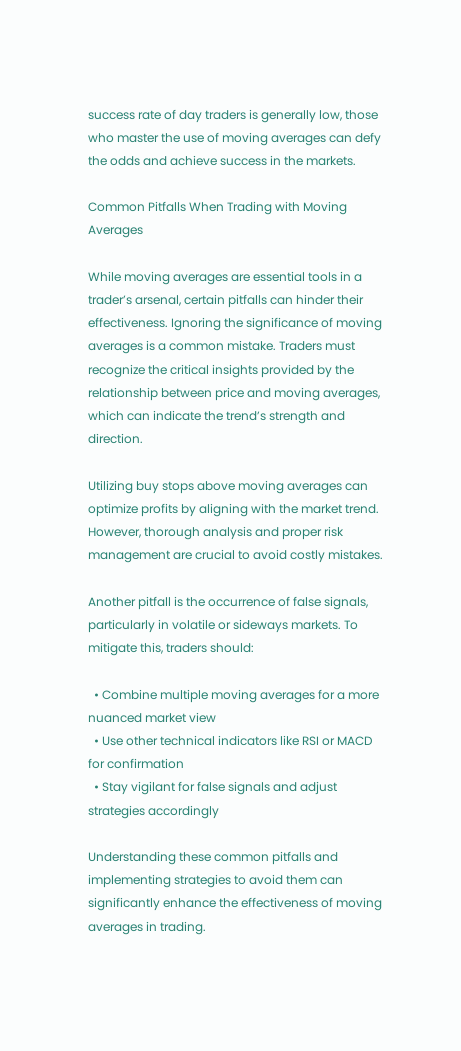success rate of day traders is generally low, those who master the use of moving averages can defy the odds and achieve success in the markets.

Common Pitfalls When Trading with Moving Averages

While moving averages are essential tools in a trader’s arsenal, certain pitfalls can hinder their effectiveness. Ignoring the significance of moving averages is a common mistake. Traders must recognize the critical insights provided by the relationship between price and moving averages, which can indicate the trend’s strength and direction.

Utilizing buy stops above moving averages can optimize profits by aligning with the market trend. However, thorough analysis and proper risk management are crucial to avoid costly mistakes.

Another pitfall is the occurrence of false signals, particularly in volatile or sideways markets. To mitigate this, traders should:

  • Combine multiple moving averages for a more nuanced market view
  • Use other technical indicators like RSI or MACD for confirmation
  • Stay vigilant for false signals and adjust strategies accordingly

Understanding these common pitfalls and implementing strategies to avoid them can significantly enhance the effectiveness of moving averages in trading.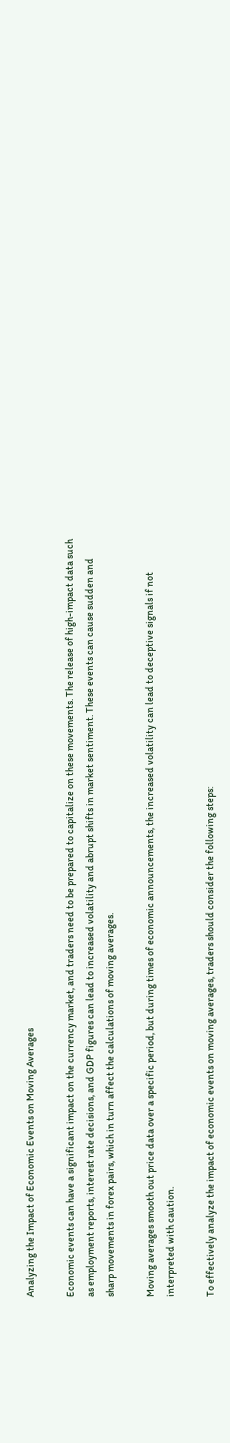Analyzing the Impact of Economic Events on Moving Averages

Economic events can have a significant impact on the currency market, and traders need to be prepared to capitalize on these movements. The release of high-impact data such as employment reports, interest rate decisions, and GDP figures can lead to increased volatility and abrupt shifts in market sentiment. These events can cause sudden and sharp movements in forex pairs, which in turn affect the calculations of moving averages.

Moving averages smooth out price data over a specific period, but during times of economic announcements, the increased volatility can lead to deceptive signals if not interpreted with caution.

To effectively analyze the impact of economic events on moving averages, traders should consider the following steps: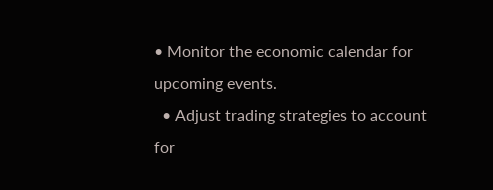• Monitor the economic calendar for upcoming events.
  • Adjust trading strategies to account for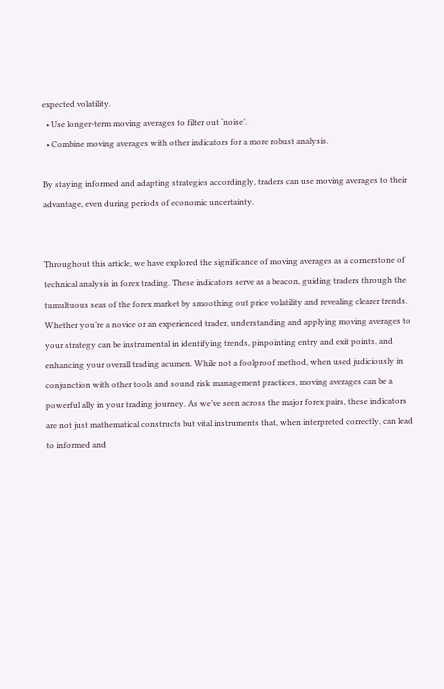expected volatility.
  • Use longer-term moving averages to filter out ‘noise’.
  • Combine moving averages with other indicators for a more robust analysis.

By staying informed and adapting strategies accordingly, traders can use moving averages to their advantage, even during periods of economic uncertainty.


Throughout this article, we have explored the significance of moving averages as a cornerstone of technical analysis in forex trading. These indicators serve as a beacon, guiding traders through the tumultuous seas of the forex market by smoothing out price volatility and revealing clearer trends. Whether you’re a novice or an experienced trader, understanding and applying moving averages to your strategy can be instrumental in identifying trends, pinpointing entry and exit points, and enhancing your overall trading acumen. While not a foolproof method, when used judiciously in conjunction with other tools and sound risk management practices, moving averages can be a powerful ally in your trading journey. As we’ve seen across the major forex pairs, these indicators are not just mathematical constructs but vital instruments that, when interpreted correctly, can lead to informed and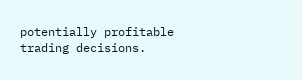potentially profitable trading decisions.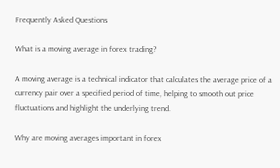Frequently Asked Questions

What is a moving average in forex trading?

A moving average is a technical indicator that calculates the average price of a currency pair over a specified period of time, helping to smooth out price fluctuations and highlight the underlying trend.

Why are moving averages important in forex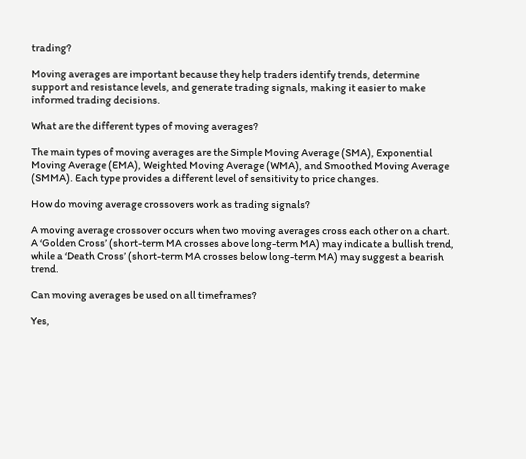trading?

Moving averages are important because they help traders identify trends, determine support and resistance levels, and generate trading signals, making it easier to make informed trading decisions.

What are the different types of moving averages?

The main types of moving averages are the Simple Moving Average (SMA), Exponential Moving Average (EMA), Weighted Moving Average (WMA), and Smoothed Moving Average (SMMA). Each type provides a different level of sensitivity to price changes.

How do moving average crossovers work as trading signals?

A moving average crossover occurs when two moving averages cross each other on a chart. A ‘Golden Cross’ (short-term MA crosses above long-term MA) may indicate a bullish trend, while a ‘Death Cross’ (short-term MA crosses below long-term MA) may suggest a bearish trend.

Can moving averages be used on all timeframes?

Yes,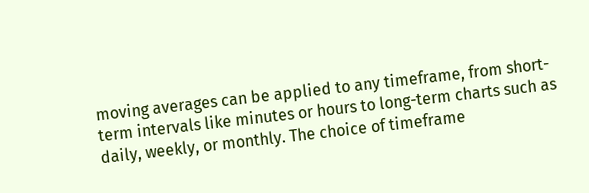moving averages can be applied to any timeframe, from short-term intervals like minutes or hours to long-term charts such as daily, weekly, or monthly. The choice of timeframe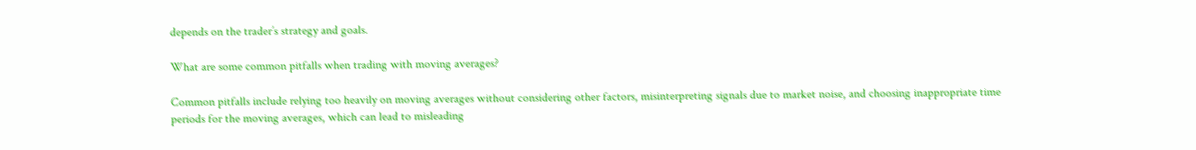depends on the trader’s strategy and goals.

What are some common pitfalls when trading with moving averages?

Common pitfalls include relying too heavily on moving averages without considering other factors, misinterpreting signals due to market noise, and choosing inappropriate time periods for the moving averages, which can lead to misleading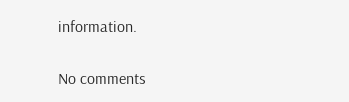information.


No comments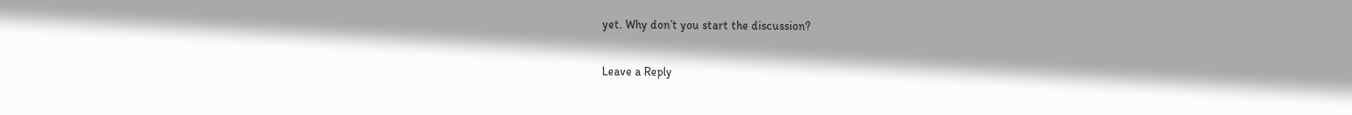yet. Why don’t you start the discussion?

Leave a Reply